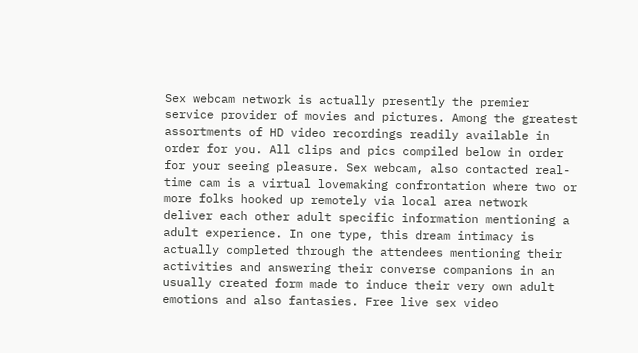Sex webcam network is actually presently the premier service provider of movies and pictures. Among the greatest assortments of HD video recordings readily available in order for you. All clips and pics compiled below in order for your seeing pleasure. Sex webcam, also contacted real-time cam is a virtual lovemaking confrontation where two or more folks hooked up remotely via local area network deliver each other adult specific information mentioning a adult experience. In one type, this dream intimacy is actually completed through the attendees mentioning their activities and answering their converse companions in an usually created form made to induce their very own adult emotions and also fantasies. Free live sex video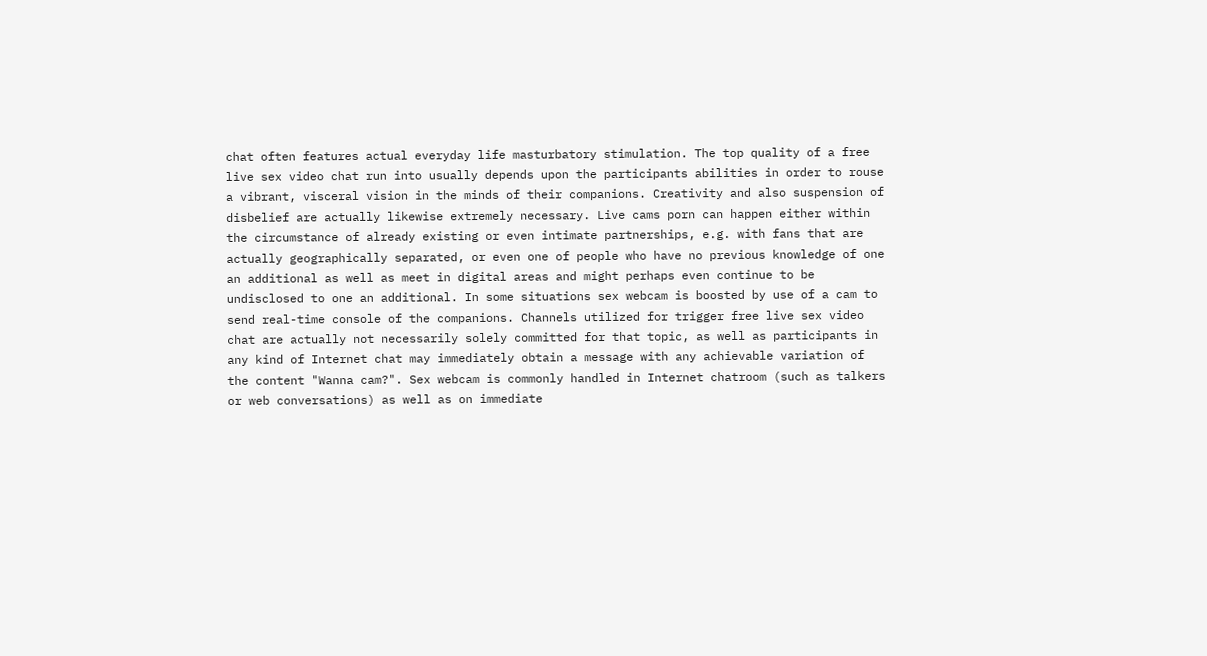chat often features actual everyday life masturbatory stimulation. The top quality of a free live sex video chat run into usually depends upon the participants abilities in order to rouse a vibrant, visceral vision in the minds of their companions. Creativity and also suspension of disbelief are actually likewise extremely necessary. Live cams porn can happen either within the circumstance of already existing or even intimate partnerships, e.g. with fans that are actually geographically separated, or even one of people who have no previous knowledge of one an additional as well as meet in digital areas and might perhaps even continue to be undisclosed to one an additional. In some situations sex webcam is boosted by use of a cam to send real-time console of the companions. Channels utilized for trigger free live sex video chat are actually not necessarily solely committed for that topic, as well as participants in any kind of Internet chat may immediately obtain a message with any achievable variation of the content "Wanna cam?". Sex webcam is commonly handled in Internet chatroom (such as talkers or web conversations) as well as on immediate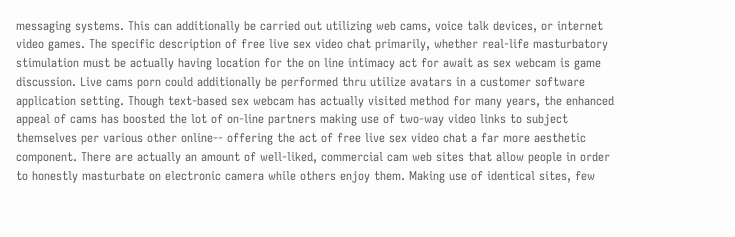messaging systems. This can additionally be carried out utilizing web cams, voice talk devices, or internet video games. The specific description of free live sex video chat primarily, whether real-life masturbatory stimulation must be actually having location for the on line intimacy act for await as sex webcam is game discussion. Live cams porn could additionally be performed thru utilize avatars in a customer software application setting. Though text-based sex webcam has actually visited method for many years, the enhanced appeal of cams has boosted the lot of on-line partners making use of two-way video links to subject themselves per various other online-- offering the act of free live sex video chat a far more aesthetic component. There are actually an amount of well-liked, commercial cam web sites that allow people in order to honestly masturbate on electronic camera while others enjoy them. Making use of identical sites, few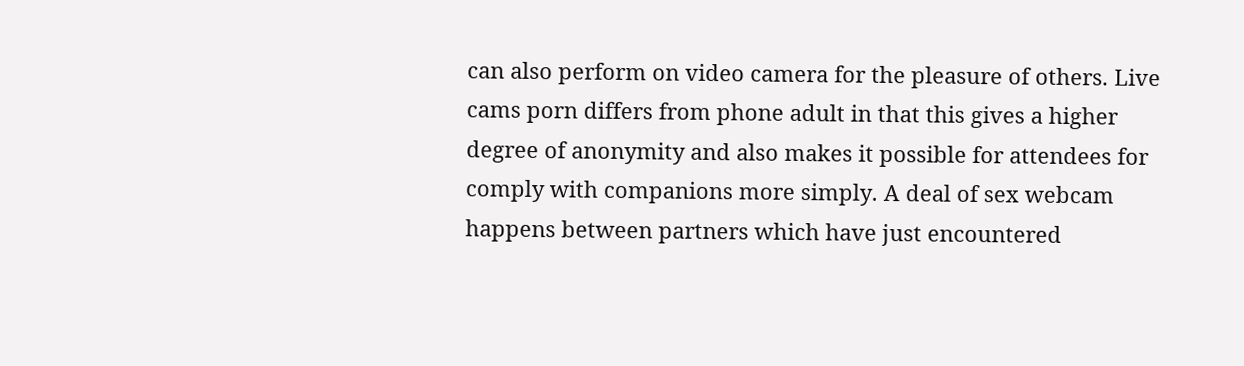can also perform on video camera for the pleasure of others. Live cams porn differs from phone adult in that this gives a higher degree of anonymity and also makes it possible for attendees for comply with companions more simply. A deal of sex webcam happens between partners which have just encountered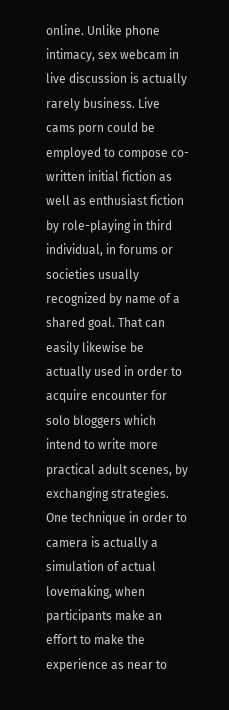online. Unlike phone intimacy, sex webcam in live discussion is actually rarely business. Live cams porn could be employed to compose co-written initial fiction as well as enthusiast fiction by role-playing in third individual, in forums or societies usually recognized by name of a shared goal. That can easily likewise be actually used in order to acquire encounter for solo bloggers which intend to write more practical adult scenes, by exchanging strategies. One technique in order to camera is actually a simulation of actual lovemaking, when participants make an effort to make the experience as near to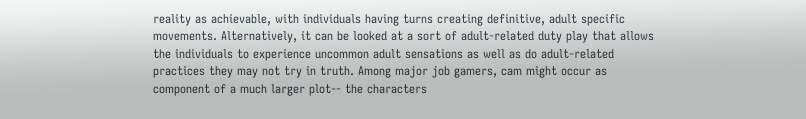reality as achievable, with individuals having turns creating definitive, adult specific movements. Alternatively, it can be looked at a sort of adult-related duty play that allows the individuals to experience uncommon adult sensations as well as do adult-related practices they may not try in truth. Among major job gamers, cam might occur as component of a much larger plot-- the characters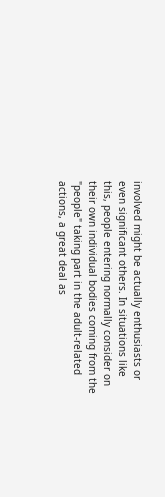involved might be actually enthusiasts or even significant others. In situations like this, people entering normally consider on their own individual bodies coming from the "people" taking part in the adult-related actions, a great deal as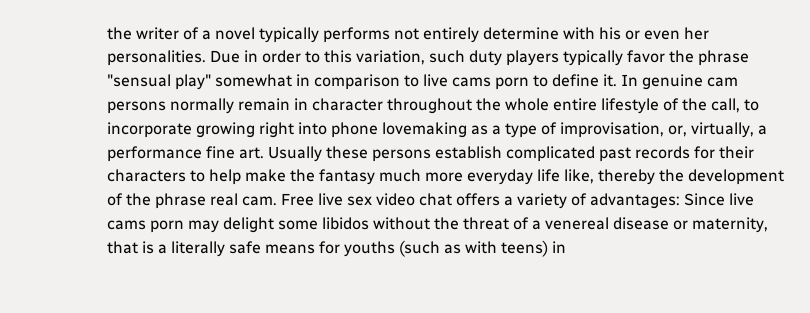the writer of a novel typically performs not entirely determine with his or even her personalities. Due in order to this variation, such duty players typically favor the phrase "sensual play" somewhat in comparison to live cams porn to define it. In genuine cam persons normally remain in character throughout the whole entire lifestyle of the call, to incorporate growing right into phone lovemaking as a type of improvisation, or, virtually, a performance fine art. Usually these persons establish complicated past records for their characters to help make the fantasy much more everyday life like, thereby the development of the phrase real cam. Free live sex video chat offers a variety of advantages: Since live cams porn may delight some libidos without the threat of a venereal disease or maternity, that is a literally safe means for youths (such as with teens) in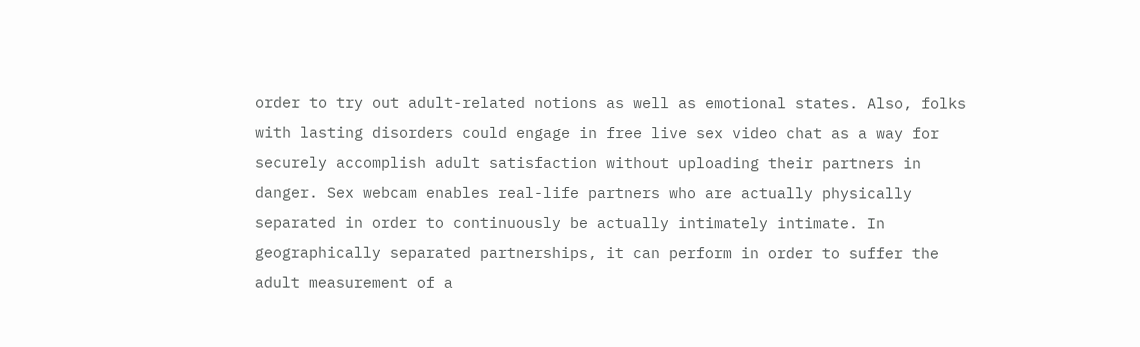order to try out adult-related notions as well as emotional states. Also, folks with lasting disorders could engage in free live sex video chat as a way for securely accomplish adult satisfaction without uploading their partners in danger. Sex webcam enables real-life partners who are actually physically separated in order to continuously be actually intimately intimate. In geographically separated partnerships, it can perform in order to suffer the adult measurement of a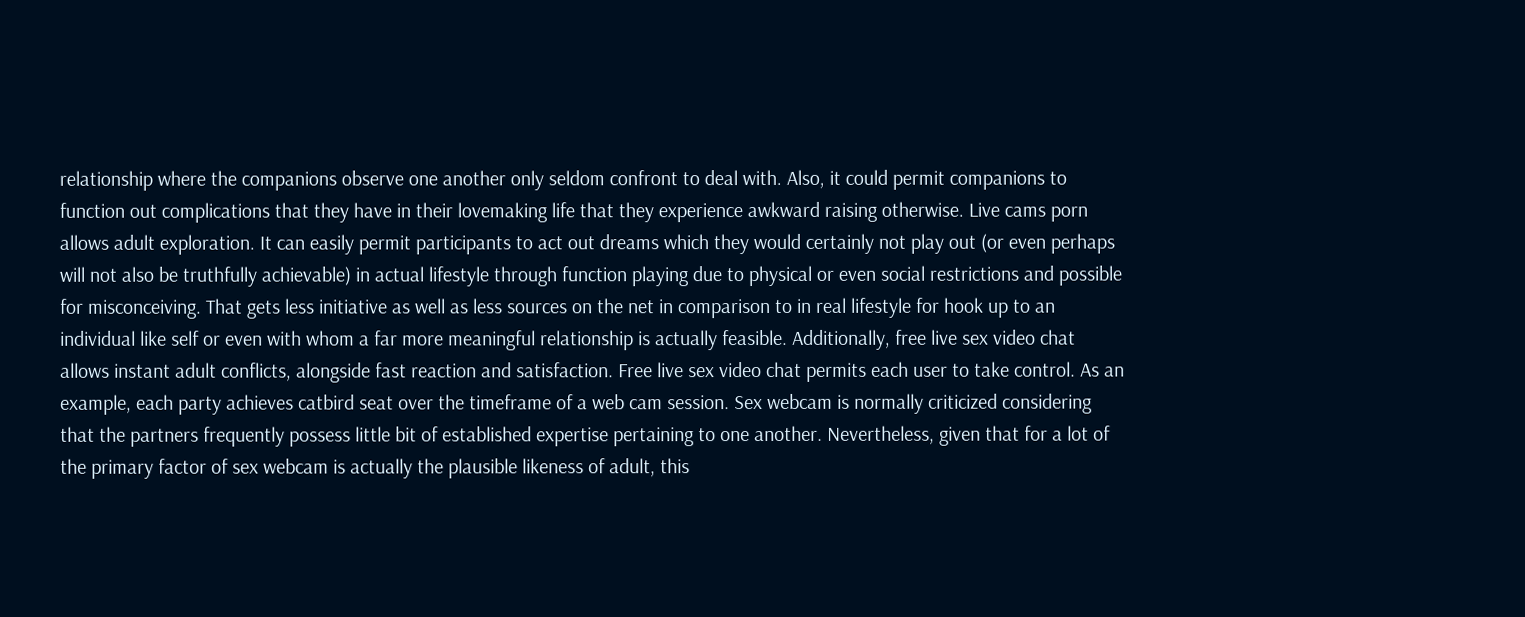relationship where the companions observe one another only seldom confront to deal with. Also, it could permit companions to function out complications that they have in their lovemaking life that they experience awkward raising otherwise. Live cams porn allows adult exploration. It can easily permit participants to act out dreams which they would certainly not play out (or even perhaps will not also be truthfully achievable) in actual lifestyle through function playing due to physical or even social restrictions and possible for misconceiving. That gets less initiative as well as less sources on the net in comparison to in real lifestyle for hook up to an individual like self or even with whom a far more meaningful relationship is actually feasible. Additionally, free live sex video chat allows instant adult conflicts, alongside fast reaction and satisfaction. Free live sex video chat permits each user to take control. As an example, each party achieves catbird seat over the timeframe of a web cam session. Sex webcam is normally criticized considering that the partners frequently possess little bit of established expertise pertaining to one another. Nevertheless, given that for a lot of the primary factor of sex webcam is actually the plausible likeness of adult, this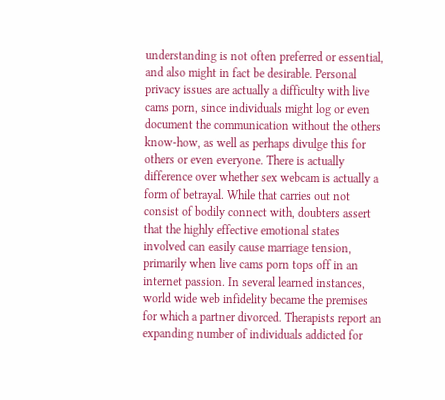understanding is not often preferred or essential, and also might in fact be desirable. Personal privacy issues are actually a difficulty with live cams porn, since individuals might log or even document the communication without the others know-how, as well as perhaps divulge this for others or even everyone. There is actually difference over whether sex webcam is actually a form of betrayal. While that carries out not consist of bodily connect with, doubters assert that the highly effective emotional states involved can easily cause marriage tension, primarily when live cams porn tops off in an internet passion. In several learned instances, world wide web infidelity became the premises for which a partner divorced. Therapists report an expanding number of individuals addicted for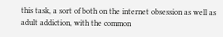this task, a sort of both on the internet obsession as well as adult addiction, with the common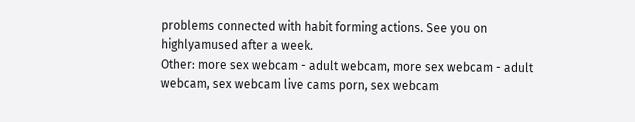problems connected with habit forming actions. See you on highlyamused after a week.
Other: more sex webcam - adult webcam, more sex webcam - adult webcam, sex webcam live cams porn, sex webcam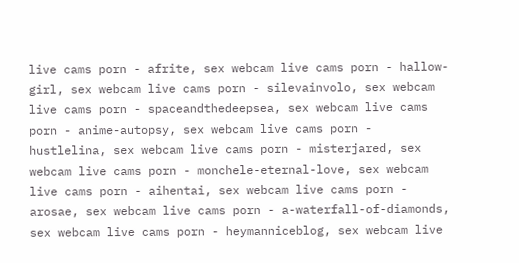live cams porn - afrite, sex webcam live cams porn - hallow-girl, sex webcam live cams porn - silevainvolo, sex webcam live cams porn - spaceandthedeepsea, sex webcam live cams porn - anime-autopsy, sex webcam live cams porn - hustlelina, sex webcam live cams porn - misterjared, sex webcam live cams porn - monchele-eternal-love, sex webcam live cams porn - aihentai, sex webcam live cams porn - arosae, sex webcam live cams porn - a-waterfall-of-diamonds, sex webcam live cams porn - heymanniceblog, sex webcam live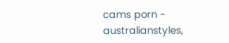cams porn - australianstyles,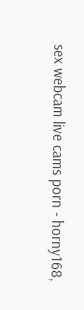sex webcam live cams porn - horny168,